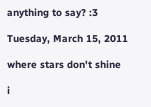anything to say? :3

Tuesday, March 15, 2011

where stars don't shine

i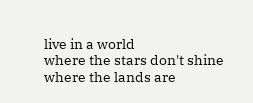live in a world
where the stars don't shine
where the lands are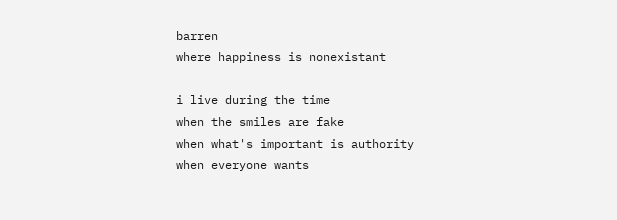barren
where happiness is nonexistant

i live during the time
when the smiles are fake
when what's important is authority
when everyone wants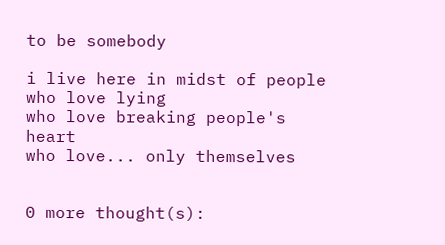to be somebody

i live here in midst of people
who love lying
who love breaking people's heart
who love... only themselves


0 more thought(s):